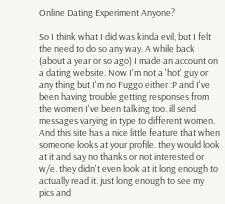Online Dating Experiment Anyone?

So I think what I did was kinda evil, but I felt the need to do so any way. A while back (about a year or so ago) I made an account on a dating website. Now I'm not a 'hot' guy or any thing but I'm no Fuggo either :P and I've been having trouble getting responses from the women I've been talking too. ill send messages varying in type to different women. And this site has a nice little feature that when someone looks at your profile. they would look at it and say no thanks or not interested or w/e. they didn't even look at it long enough to actually read it. just long enough to see my pics and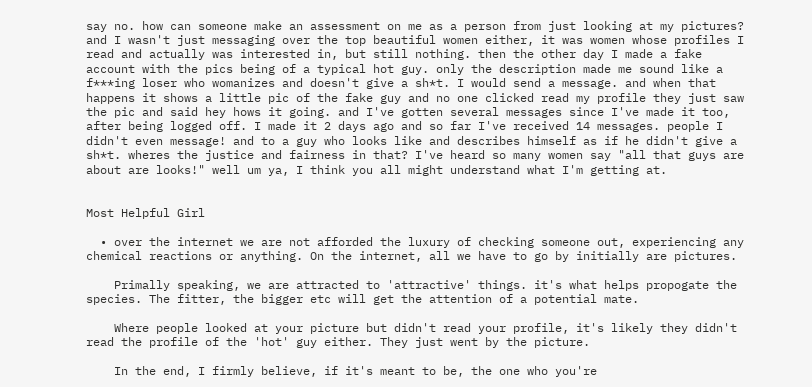say no. how can someone make an assessment on me as a person from just looking at my pictures? and I wasn't just messaging over the top beautiful women either, it was women whose profiles I read and actually was interested in, but still nothing. then the other day I made a fake account with the pics being of a typical hot guy. only the description made me sound like a f***ing loser who womanizes and doesn't give a sh*t. I would send a message. and when that happens it shows a little pic of the fake guy and no one clicked read my profile they just saw the pic and said hey hows it going. and I've gotten several messages since I've made it too, after being logged off. I made it 2 days ago and so far I've received 14 messages. people I didn't even message! and to a guy who looks like and describes himself as if he didn't give a sh*t. wheres the justice and fairness in that? I've heard so many women say "all that guys are about are looks!" well um ya, I think you all might understand what I'm getting at.


Most Helpful Girl

  • over the internet we are not afforded the luxury of checking someone out, experiencing any chemical reactions or anything. On the internet, all we have to go by initially are pictures.

    Primally speaking, we are attracted to 'attractive' things. it's what helps propogate the species. The fitter, the bigger etc will get the attention of a potential mate.

    Where people looked at your picture but didn't read your profile, it's likely they didn't read the profile of the 'hot' guy either. They just went by the picture.

    In the end, I firmly believe, if it's meant to be, the one who you're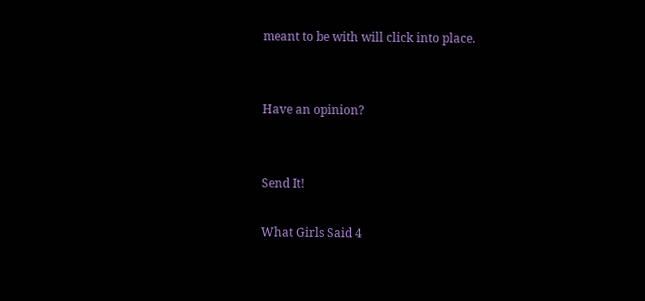meant to be with will click into place.


Have an opinion?


Send It!

What Girls Said 4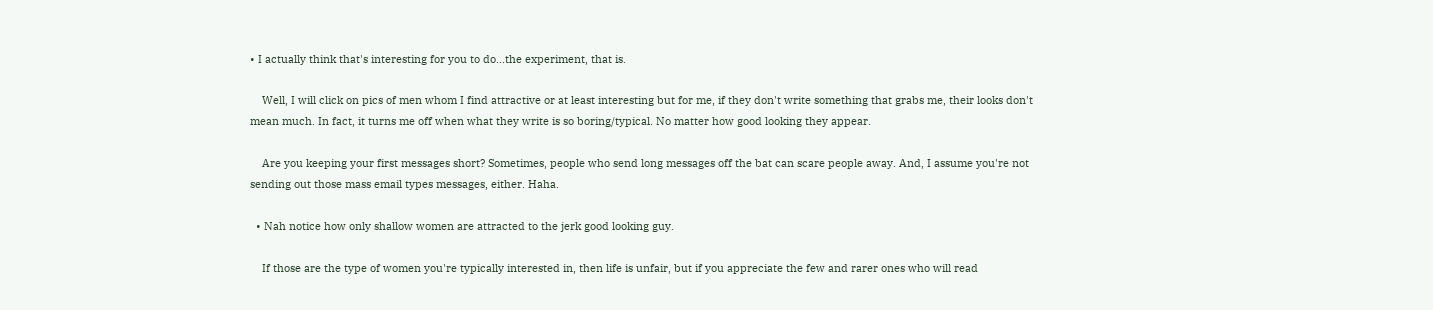• I actually think that's interesting for you to do...the experiment, that is.

    Well, I will click on pics of men whom I find attractive or at least interesting but for me, if they don't write something that grabs me, their looks don't mean much. In fact, it turns me off when what they write is so boring/typical. No matter how good looking they appear.

    Are you keeping your first messages short? Sometimes, people who send long messages off the bat can scare people away. And, I assume you're not sending out those mass email types messages, either. Haha.

  • Nah notice how only shallow women are attracted to the jerk good looking guy.

    If those are the type of women you're typically interested in, then life is unfair, but if you appreciate the few and rarer ones who will read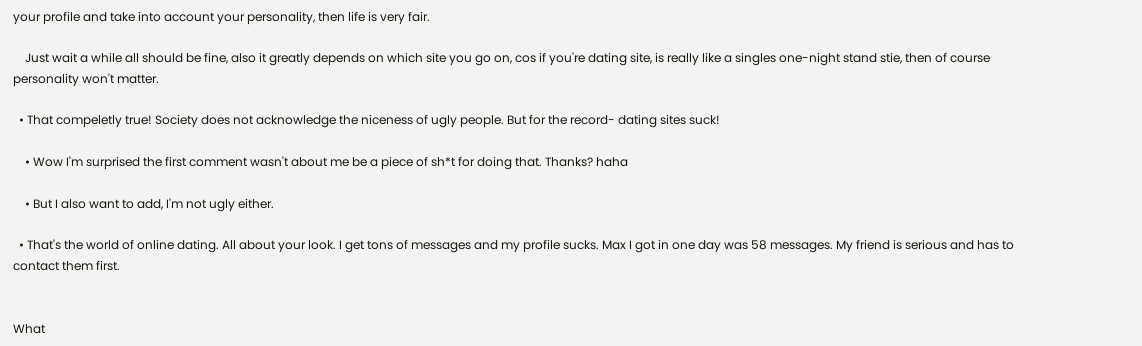your profile and take into account your personality, then life is very fair.

    Just wait a while all should be fine, also it greatly depends on which site you go on, cos if you're dating site, is really like a singles one-night stand stie, then of course personality won't matter.

  • That compeletly true! Society does not acknowledge the niceness of ugly people. But for the record- dating sites suck!

    • Wow I'm surprised the first comment wasn't about me be a piece of sh*t for doing that. Thanks? haha

    • But I also want to add, I'm not ugly either.

  • That's the world of online dating. All about your look. I get tons of messages and my profile sucks. Max I got in one day was 58 messages. My friend is serious and has to contact them first.


What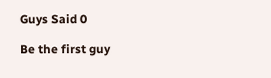Guys Said 0

Be the first guy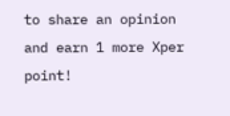to share an opinion
and earn 1 more Xper point!